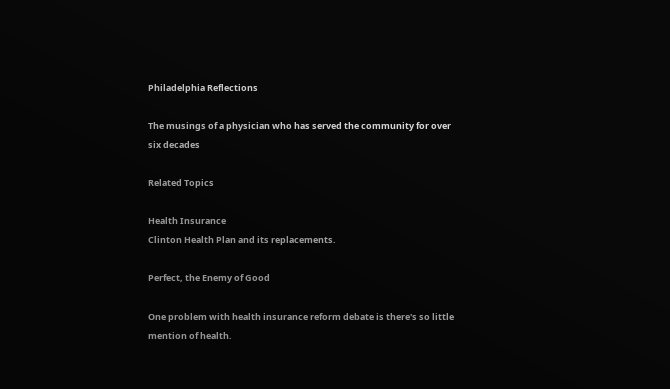Philadelphia Reflections

The musings of a physician who has served the community for over six decades

Related Topics

Health Insurance
Clinton Health Plan and its replacements.

Perfect, the Enemy of Good

One problem with health insurance reform debate is there's so little mention of health.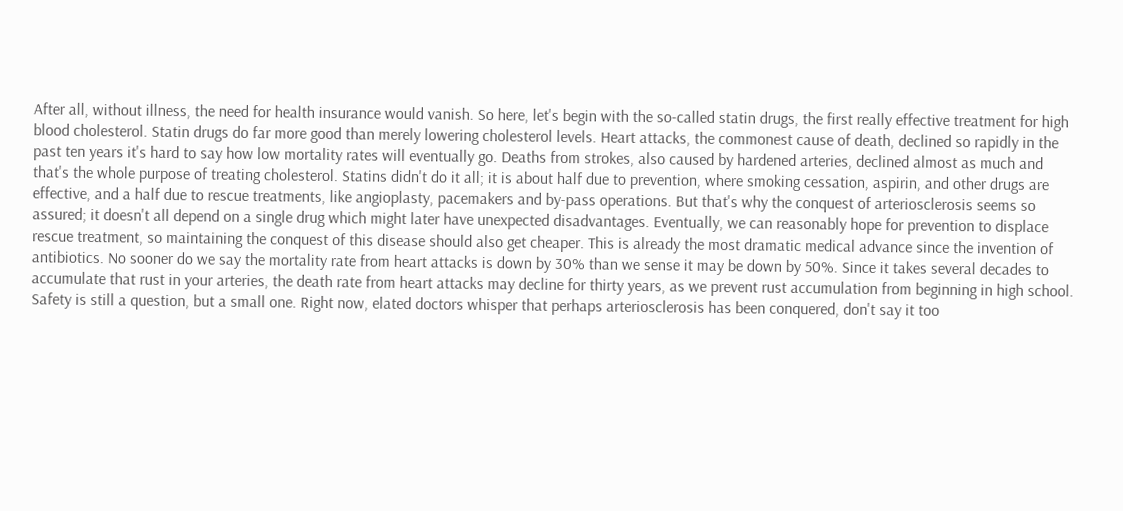After all, without illness, the need for health insurance would vanish. So here, let's begin with the so-called statin drugs, the first really effective treatment for high blood cholesterol. Statin drugs do far more good than merely lowering cholesterol levels. Heart attacks, the commonest cause of death, declined so rapidly in the past ten years it's hard to say how low mortality rates will eventually go. Deaths from strokes, also caused by hardened arteries, declined almost as much and that's the whole purpose of treating cholesterol. Statins didn't do it all; it is about half due to prevention, where smoking cessation, aspirin, and other drugs are effective, and a half due to rescue treatments, like angioplasty, pacemakers and by-pass operations. But that's why the conquest of arteriosclerosis seems so assured; it doesn't all depend on a single drug which might later have unexpected disadvantages. Eventually, we can reasonably hope for prevention to displace rescue treatment, so maintaining the conquest of this disease should also get cheaper. This is already the most dramatic medical advance since the invention of antibiotics. No sooner do we say the mortality rate from heart attacks is down by 30% than we sense it may be down by 50%. Since it takes several decades to accumulate that rust in your arteries, the death rate from heart attacks may decline for thirty years, as we prevent rust accumulation from beginning in high school. Safety is still a question, but a small one. Right now, elated doctors whisper that perhaps arteriosclerosis has been conquered, don't say it too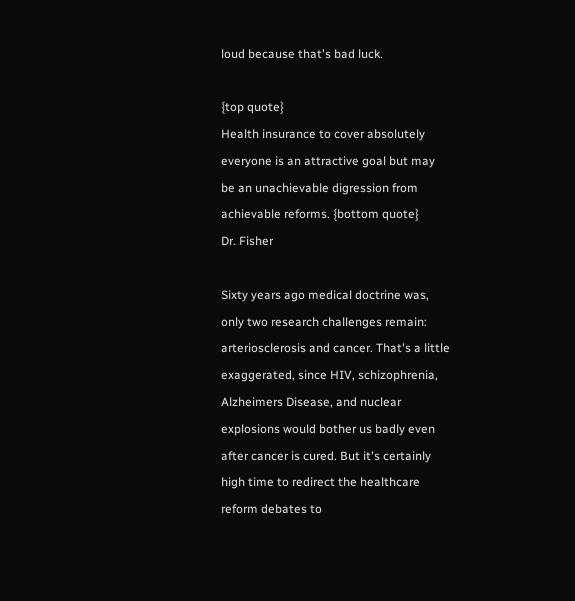loud because that's bad luck.

{top quote}
Health insurance to cover absolutely everyone is an attractive goal but may be an unachievable digression from achievable reforms. {bottom quote}
Dr. Fisher

Sixty years ago medical doctrine was, only two research challenges remain: arteriosclerosis and cancer. That's a little exaggerated, since HIV, schizophrenia, Alzheimers Disease, and nuclear explosions would bother us badly even after cancer is cured. But it's certainly high time to redirect the healthcare reform debates to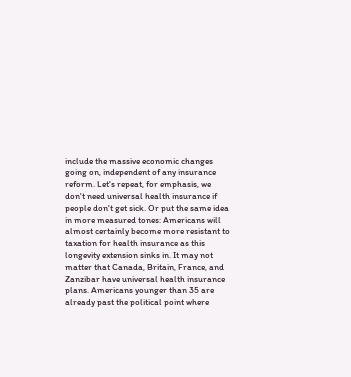include the massive economic changes going on, independent of any insurance reform. Let's repeat, for emphasis, we don't need universal health insurance if people don't get sick. Or put the same idea in more measured tones: Americans will almost certainly become more resistant to taxation for health insurance as this longevity extension sinks in. It may not matter that Canada, Britain, France, and Zanzibar have universal health insurance plans. Americans younger than 35 are already past the political point where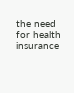the need for health insurance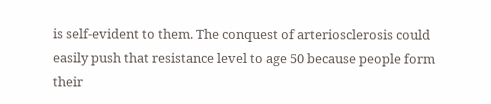is self-evident to them. The conquest of arteriosclerosis could easily push that resistance level to age 50 because people form their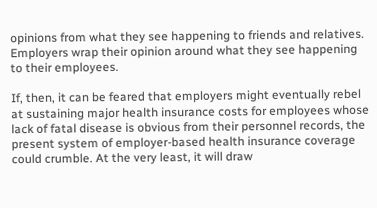opinions from what they see happening to friends and relatives. Employers wrap their opinion around what they see happening to their employees.

If, then, it can be feared that employers might eventually rebel at sustaining major health insurance costs for employees whose lack of fatal disease is obvious from their personnel records, the present system of employer-based health insurance coverage could crumble. At the very least, it will draw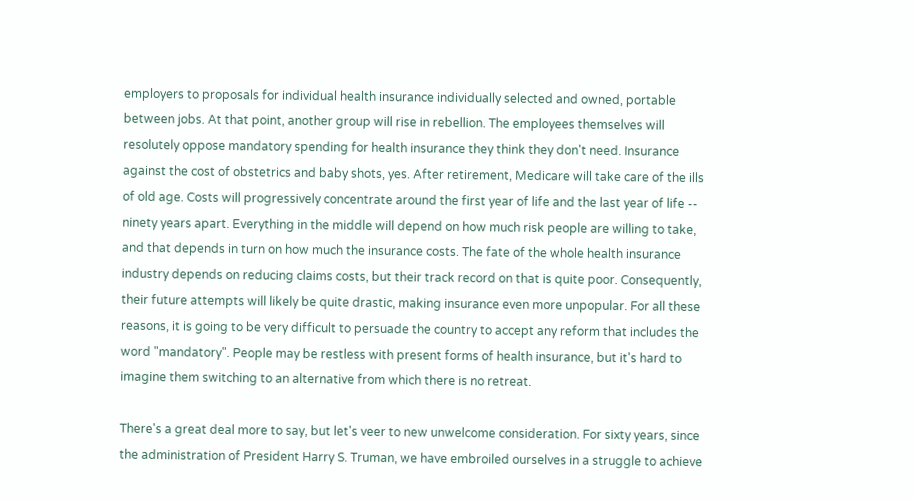employers to proposals for individual health insurance individually selected and owned, portable between jobs. At that point, another group will rise in rebellion. The employees themselves will resolutely oppose mandatory spending for health insurance they think they don't need. Insurance against the cost of obstetrics and baby shots, yes. After retirement, Medicare will take care of the ills of old age. Costs will progressively concentrate around the first year of life and the last year of life -- ninety years apart. Everything in the middle will depend on how much risk people are willing to take, and that depends in turn on how much the insurance costs. The fate of the whole health insurance industry depends on reducing claims costs, but their track record on that is quite poor. Consequently, their future attempts will likely be quite drastic, making insurance even more unpopular. For all these reasons, it is going to be very difficult to persuade the country to accept any reform that includes the word "mandatory". People may be restless with present forms of health insurance, but it's hard to imagine them switching to an alternative from which there is no retreat.

There's a great deal more to say, but let's veer to new unwelcome consideration. For sixty years, since the administration of President Harry S. Truman, we have embroiled ourselves in a struggle to achieve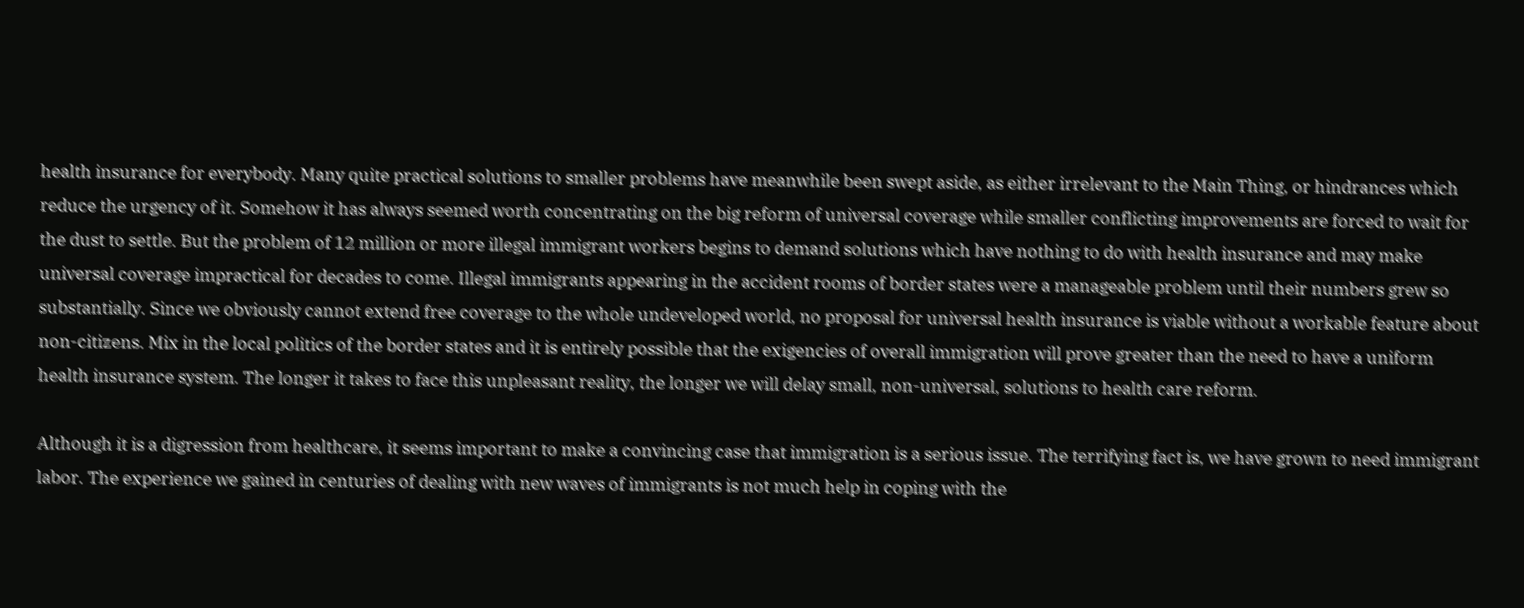health insurance for everybody. Many quite practical solutions to smaller problems have meanwhile been swept aside, as either irrelevant to the Main Thing, or hindrances which reduce the urgency of it. Somehow it has always seemed worth concentrating on the big reform of universal coverage while smaller conflicting improvements are forced to wait for the dust to settle. But the problem of 12 million or more illegal immigrant workers begins to demand solutions which have nothing to do with health insurance and may make universal coverage impractical for decades to come. Illegal immigrants appearing in the accident rooms of border states were a manageable problem until their numbers grew so substantially. Since we obviously cannot extend free coverage to the whole undeveloped world, no proposal for universal health insurance is viable without a workable feature about non-citizens. Mix in the local politics of the border states and it is entirely possible that the exigencies of overall immigration will prove greater than the need to have a uniform health insurance system. The longer it takes to face this unpleasant reality, the longer we will delay small, non-universal, solutions to health care reform.

Although it is a digression from healthcare, it seems important to make a convincing case that immigration is a serious issue. The terrifying fact is, we have grown to need immigrant labor. The experience we gained in centuries of dealing with new waves of immigrants is not much help in coping with the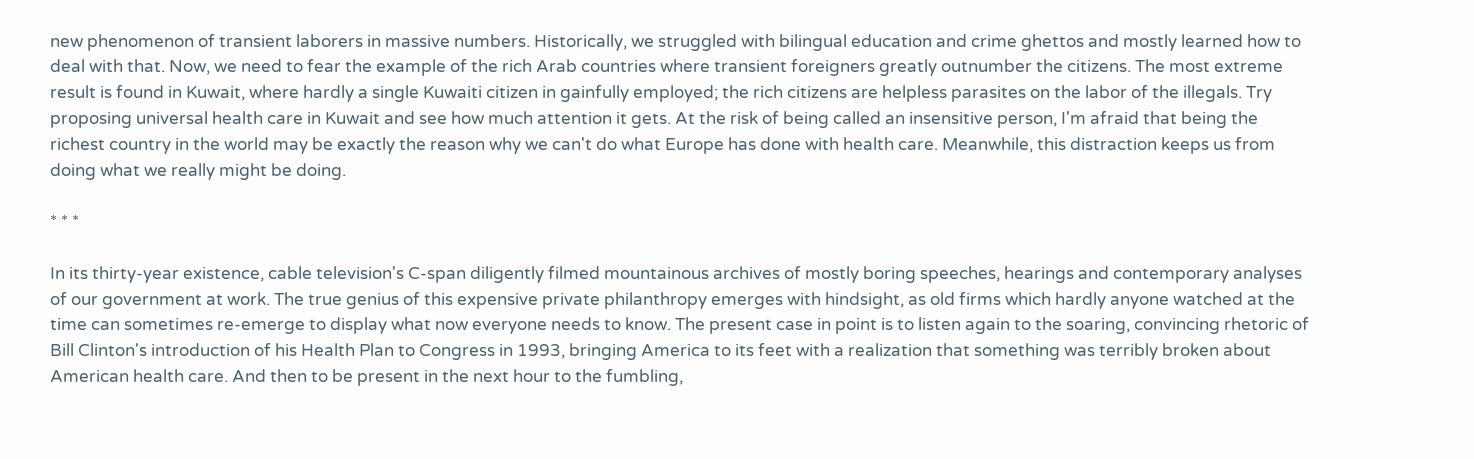new phenomenon of transient laborers in massive numbers. Historically, we struggled with bilingual education and crime ghettos and mostly learned how to deal with that. Now, we need to fear the example of the rich Arab countries where transient foreigners greatly outnumber the citizens. The most extreme result is found in Kuwait, where hardly a single Kuwaiti citizen in gainfully employed; the rich citizens are helpless parasites on the labor of the illegals. Try proposing universal health care in Kuwait and see how much attention it gets. At the risk of being called an insensitive person, I'm afraid that being the richest country in the world may be exactly the reason why we can't do what Europe has done with health care. Meanwhile, this distraction keeps us from doing what we really might be doing.

* * *

In its thirty-year existence, cable television's C-span diligently filmed mountainous archives of mostly boring speeches, hearings and contemporary analyses of our government at work. The true genius of this expensive private philanthropy emerges with hindsight, as old firms which hardly anyone watched at the time can sometimes re-emerge to display what now everyone needs to know. The present case in point is to listen again to the soaring, convincing rhetoric of Bill Clinton's introduction of his Health Plan to Congress in 1993, bringing America to its feet with a realization that something was terribly broken about American health care. And then to be present in the next hour to the fumbling,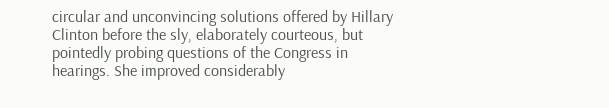circular and unconvincing solutions offered by Hillary Clinton before the sly, elaborately courteous, but pointedly probing questions of the Congress in hearings. She improved considerably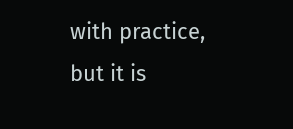with practice, but it is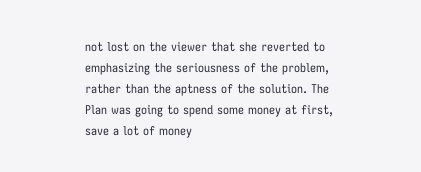not lost on the viewer that she reverted to emphasizing the seriousness of the problem, rather than the aptness of the solution. The Plan was going to spend some money at first, save a lot of money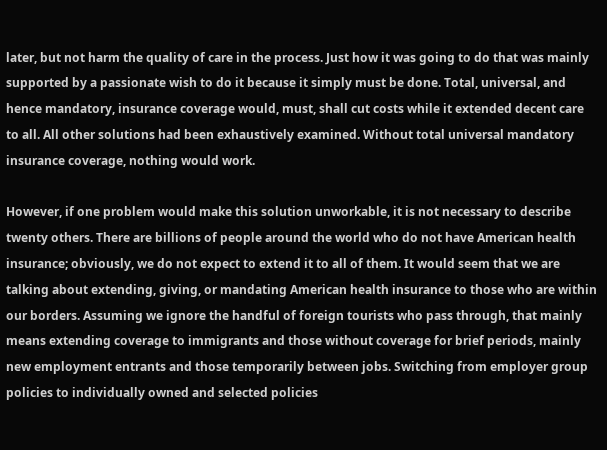later, but not harm the quality of care in the process. Just how it was going to do that was mainly supported by a passionate wish to do it because it simply must be done. Total, universal, and hence mandatory, insurance coverage would, must, shall cut costs while it extended decent care to all. All other solutions had been exhaustively examined. Without total universal mandatory insurance coverage, nothing would work.

However, if one problem would make this solution unworkable, it is not necessary to describe twenty others. There are billions of people around the world who do not have American health insurance; obviously, we do not expect to extend it to all of them. It would seem that we are talking about extending, giving, or mandating American health insurance to those who are within our borders. Assuming we ignore the handful of foreign tourists who pass through, that mainly means extending coverage to immigrants and those without coverage for brief periods, mainly new employment entrants and those temporarily between jobs. Switching from employer group policies to individually owned and selected policies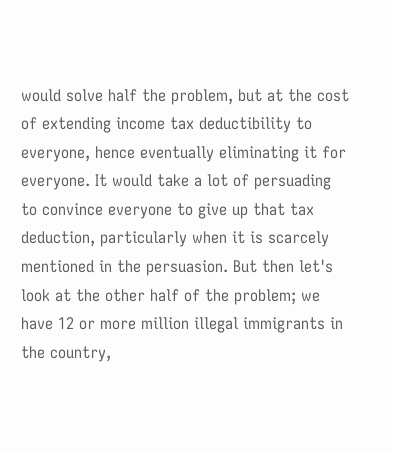would solve half the problem, but at the cost of extending income tax deductibility to everyone, hence eventually eliminating it for everyone. It would take a lot of persuading to convince everyone to give up that tax deduction, particularly when it is scarcely mentioned in the persuasion. But then let's look at the other half of the problem; we have 12 or more million illegal immigrants in the country,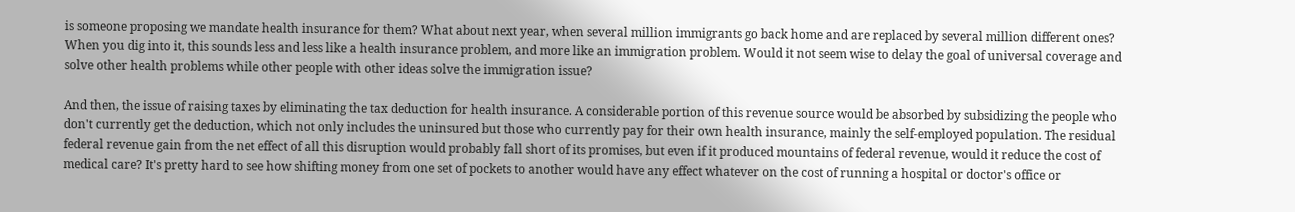is someone proposing we mandate health insurance for them? What about next year, when several million immigrants go back home and are replaced by several million different ones? When you dig into it, this sounds less and less like a health insurance problem, and more like an immigration problem. Would it not seem wise to delay the goal of universal coverage and solve other health problems while other people with other ideas solve the immigration issue?

And then, the issue of raising taxes by eliminating the tax deduction for health insurance. A considerable portion of this revenue source would be absorbed by subsidizing the people who don't currently get the deduction, which not only includes the uninsured but those who currently pay for their own health insurance, mainly the self-employed population. The residual federal revenue gain from the net effect of all this disruption would probably fall short of its promises, but even if it produced mountains of federal revenue, would it reduce the cost of medical care? It's pretty hard to see how shifting money from one set of pockets to another would have any effect whatever on the cost of running a hospital or doctor's office or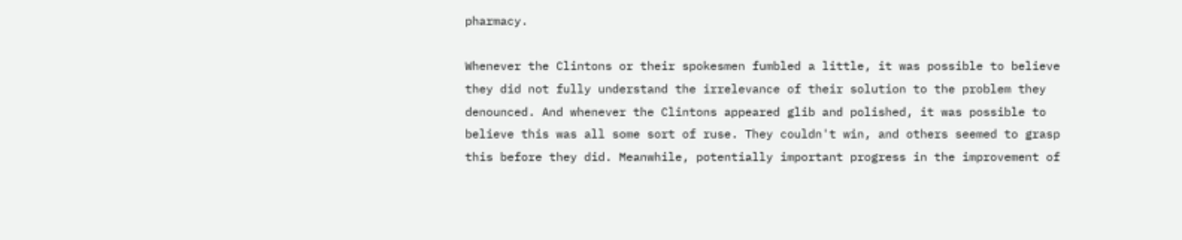pharmacy.

Whenever the Clintons or their spokesmen fumbled a little, it was possible to believe they did not fully understand the irrelevance of their solution to the problem they denounced. And whenever the Clintons appeared glib and polished, it was possible to believe this was all some sort of ruse. They couldn't win, and others seemed to grasp this before they did. Meanwhile, potentially important progress in the improvement of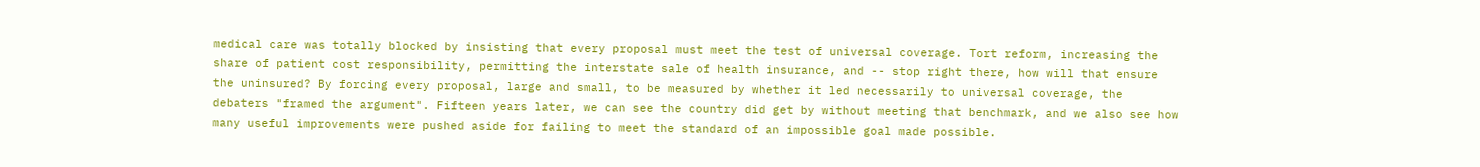medical care was totally blocked by insisting that every proposal must meet the test of universal coverage. Tort reform, increasing the share of patient cost responsibility, permitting the interstate sale of health insurance, and -- stop right there, how will that ensure the uninsured? By forcing every proposal, large and small, to be measured by whether it led necessarily to universal coverage, the debaters "framed the argument". Fifteen years later, we can see the country did get by without meeting that benchmark, and we also see how many useful improvements were pushed aside for failing to meet the standard of an impossible goal made possible.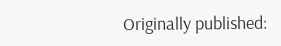Originally published: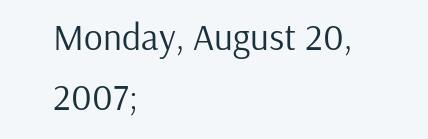Monday, August 20, 2007;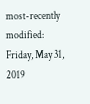most-recently modified: Friday, May 31, 2019